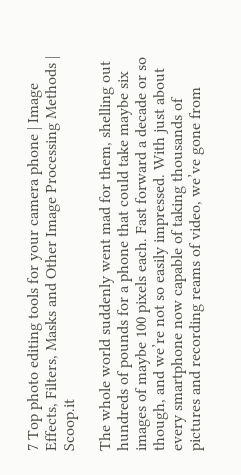7 Top photo editing tools for your camera phone | Image Effects, Filters, Masks and Other Image Processing Methods | Scoop.it

The whole world suddenly went mad for them, shelling out hundreds of pounds for a phone that could take maybe six images of maybe 100 pixels each. Fast forward a decade or so though, and we’re not so easily impressed. With just about every smartphone now capable of taking thousands of pictures and recording reams of video, we’ve gone from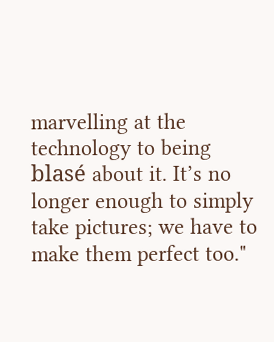marvelling at the technology to being blasé about it. It’s no longer enough to simply take pictures; we have to make them perfect too."